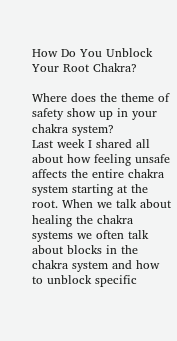How Do You Unblock Your Root Chakra?

Where does the theme of safety show up in your chakra system?
Last week I shared all about how feeling unsafe affects the entire chakra system starting at the root. When we talk about healing the chakra systems we often talk about blocks in the chakra system and how to unblock specific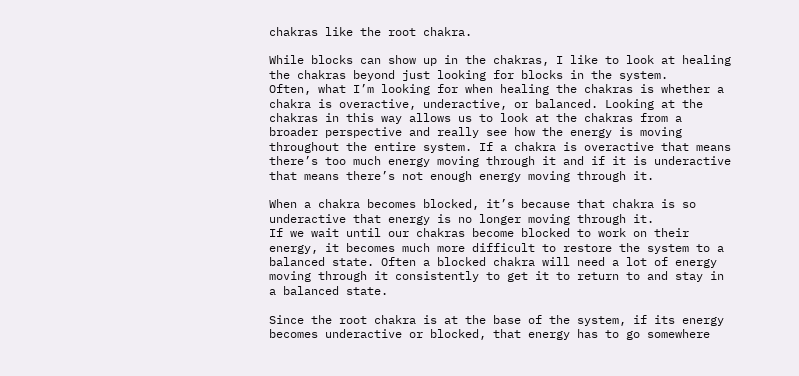chakras like the root chakra.

While blocks can show up in the chakras, I like to look at healing the chakras beyond just looking for blocks in the system.
Often, what I’m looking for when healing the chakras is whether a chakra is overactive, underactive, or balanced. Looking at the chakras in this way allows us to look at the chakras from a broader perspective and really see how the energy is moving throughout the entire system. If a chakra is overactive that means there’s too much energy moving through it and if it is underactive that means there’s not enough energy moving through it.

When a chakra becomes blocked, it’s because that chakra is so underactive that energy is no longer moving through it.
If we wait until our chakras become blocked to work on their energy, it becomes much more difficult to restore the system to a balanced state. Often a blocked chakra will need a lot of energy moving through it consistently to get it to return to and stay in a balanced state.

Since the root chakra is at the base of the system, if its energy becomes underactive or blocked, that energy has to go somewhere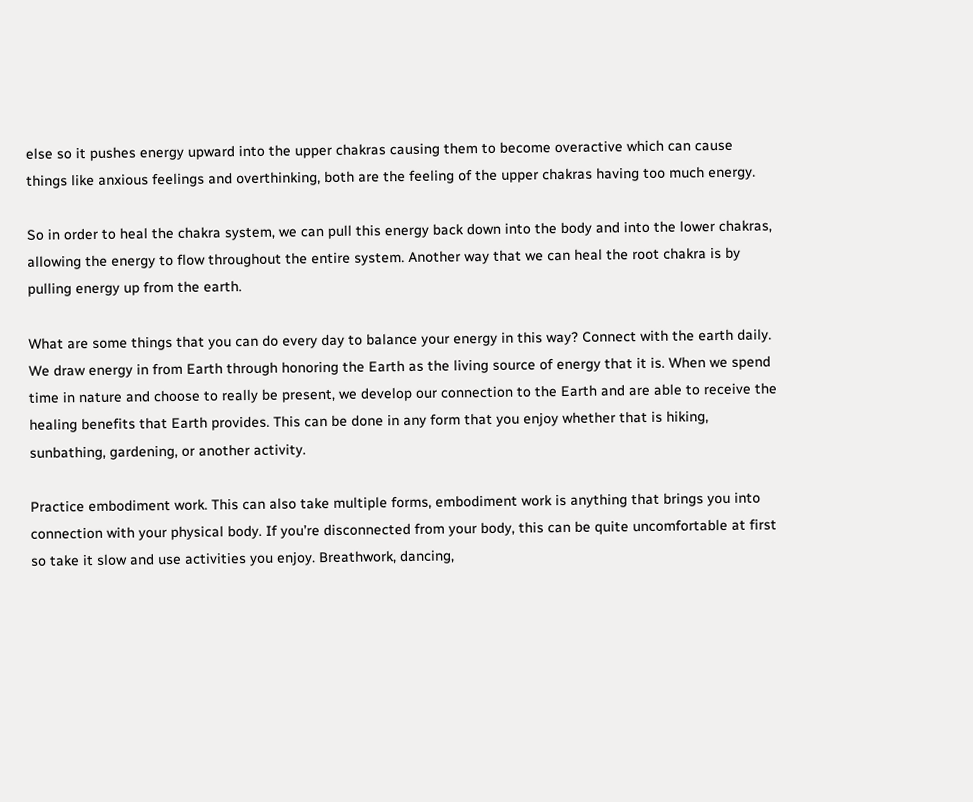else so it pushes energy upward into the upper chakras causing them to become overactive which can cause things like anxious feelings and overthinking, both are the feeling of the upper chakras having too much energy.

So in order to heal the chakra system, we can pull this energy back down into the body and into the lower chakras, allowing the energy to flow throughout the entire system. Another way that we can heal the root chakra is by pulling energy up from the earth.

What are some things that you can do every day to balance your energy in this way? Connect with the earth daily. We draw energy in from Earth through honoring the Earth as the living source of energy that it is. When we spend time in nature and choose to really be present, we develop our connection to the Earth and are able to receive the healing benefits that Earth provides. This can be done in any form that you enjoy whether that is hiking, sunbathing, gardening, or another activity.

Practice embodiment work. This can also take multiple forms, embodiment work is anything that brings you into connection with your physical body. If you’re disconnected from your body, this can be quite uncomfortable at first so take it slow and use activities you enjoy. Breathwork, dancing,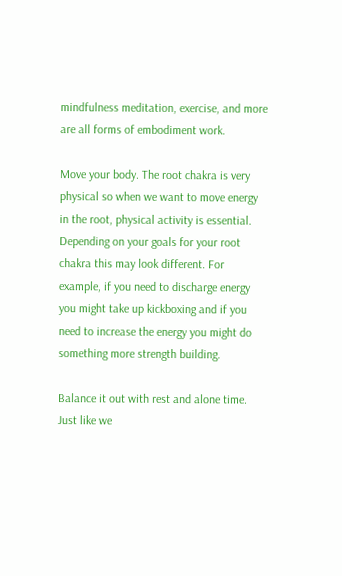mindfulness meditation, exercise, and more are all forms of embodiment work.

Move your body. The root chakra is very physical so when we want to move energy in the root, physical activity is essential. Depending on your goals for your root chakra this may look different. For example, if you need to discharge energy you might take up kickboxing and if you need to increase the energy you might do something more strength building.

Balance it out with rest and alone time. Just like we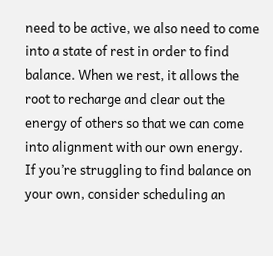need to be active, we also need to come into a state of rest in order to find balance. When we rest, it allows the root to recharge and clear out the energy of others so that we can come into alignment with our own energy.
If you’re struggling to find balance on your own, consider scheduling an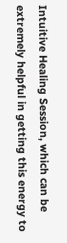Intuitive Healing Session, which can be extremely helpful in getting this energy to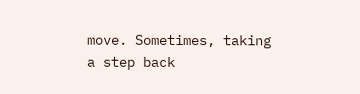move. Sometimes, taking a step back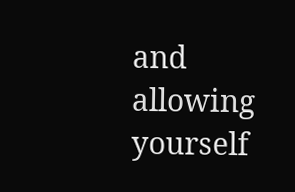and allowing yourself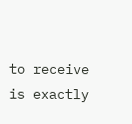to receive is exactly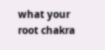what your root chakra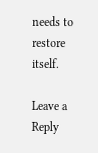needs to restore itself.

Leave a Reply